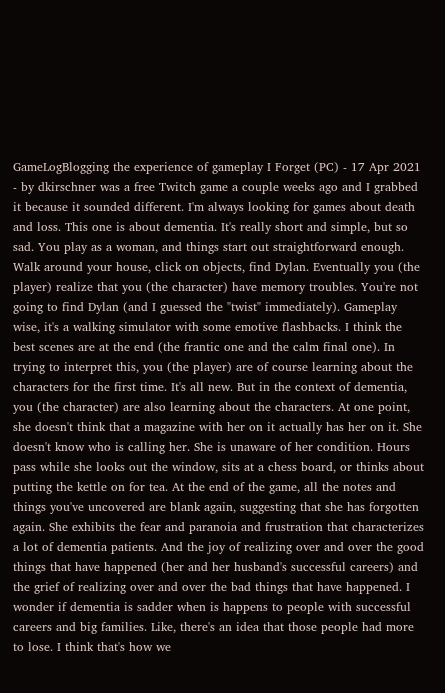GameLogBlogging the experience of gameplay I Forget (PC) - 17 Apr 2021 - by dkirschner was a free Twitch game a couple weeks ago and I grabbed it because it sounded different. I'm always looking for games about death and loss. This one is about dementia. It's really short and simple, but so sad. You play as a woman, and things start out straightforward enough. Walk around your house, click on objects, find Dylan. Eventually you (the player) realize that you (the character) have memory troubles. You're not going to find Dylan (and I guessed the "twist" immediately). Gameplay wise, it's a walking simulator with some emotive flashbacks. I think the best scenes are at the end (the frantic one and the calm final one). In trying to interpret this, you (the player) are of course learning about the characters for the first time. It's all new. But in the context of dementia, you (the character) are also learning about the characters. At one point, she doesn't think that a magazine with her on it actually has her on it. She doesn't know who is calling her. She is unaware of her condition. Hours pass while she looks out the window, sits at a chess board, or thinks about putting the kettle on for tea. At the end of the game, all the notes and things you've uncovered are blank again, suggesting that she has forgotten again. She exhibits the fear and paranoia and frustration that characterizes a lot of dementia patients. And the joy of realizing over and over the good things that have happened (her and her husband's successful careers) and the grief of realizing over and over the bad things that have happened. I wonder if dementia is sadder when is happens to people with successful careers and big families. Like, there's an idea that those people had more to lose. I think that's how we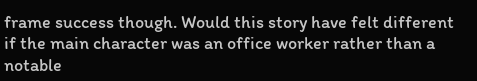frame success though. Would this story have felt different if the main character was an office worker rather than a notable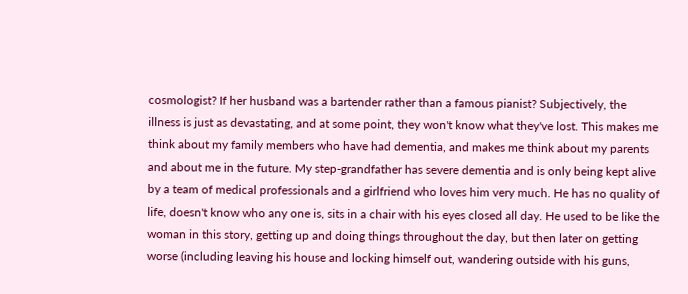cosmologist? If her husband was a bartender rather than a famous pianist? Subjectively, the illness is just as devastating, and at some point, they won't know what they've lost. This makes me think about my family members who have had dementia, and makes me think about my parents and about me in the future. My step-grandfather has severe dementia and is only being kept alive by a team of medical professionals and a girlfriend who loves him very much. He has no quality of life, doesn't know who any one is, sits in a chair with his eyes closed all day. He used to be like the woman in this story, getting up and doing things throughout the day, but then later on getting worse (including leaving his house and locking himself out, wandering outside with his guns,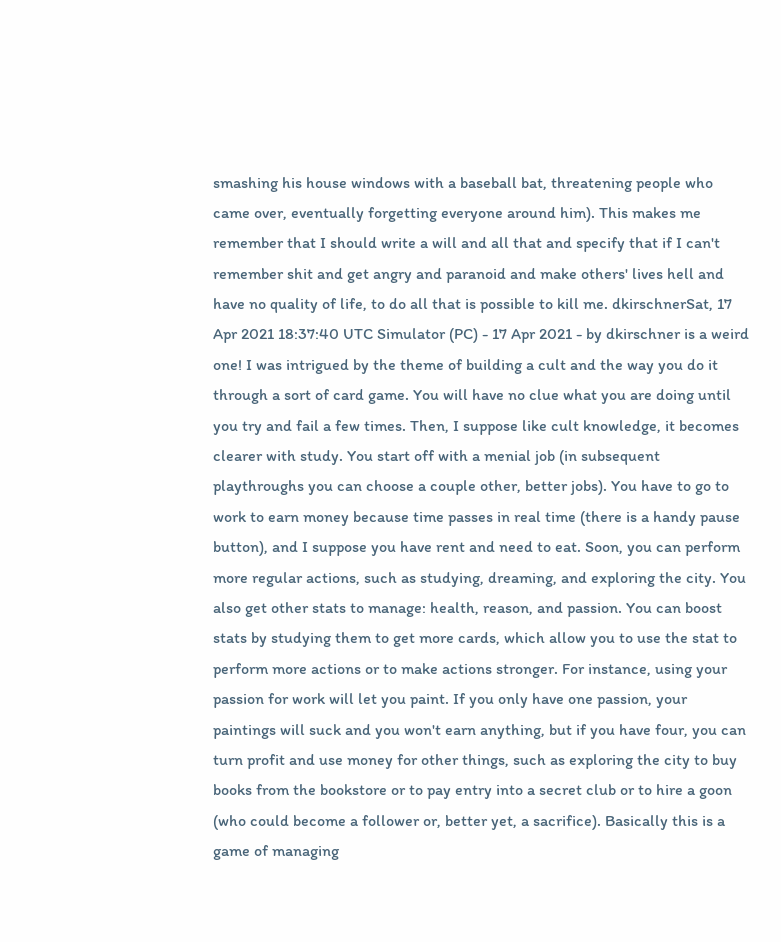smashing his house windows with a baseball bat, threatening people who came over, eventually forgetting everyone around him). This makes me remember that I should write a will and all that and specify that if I can't remember shit and get angry and paranoid and make others' lives hell and have no quality of life, to do all that is possible to kill me. dkirschnerSat, 17 Apr 2021 18:37:40 UTC Simulator (PC) - 17 Apr 2021 - by dkirschner is a weird one! I was intrigued by the theme of building a cult and the way you do it through a sort of card game. You will have no clue what you are doing until you try and fail a few times. Then, I suppose like cult knowledge, it becomes clearer with study. You start off with a menial job (in subsequent playthroughs you can choose a couple other, better jobs). You have to go to work to earn money because time passes in real time (there is a handy pause button), and I suppose you have rent and need to eat. Soon, you can perform more regular actions, such as studying, dreaming, and exploring the city. You also get other stats to manage: health, reason, and passion. You can boost stats by studying them to get more cards, which allow you to use the stat to perform more actions or to make actions stronger. For instance, using your passion for work will let you paint. If you only have one passion, your paintings will suck and you won't earn anything, but if you have four, you can turn profit and use money for other things, such as exploring the city to buy books from the bookstore or to pay entry into a secret club or to hire a goon (who could become a follower or, better yet, a sacrifice). Basically this is a game of managing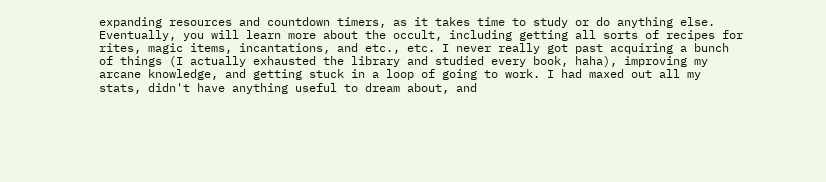expanding resources and countdown timers, as it takes time to study or do anything else. Eventually, you will learn more about the occult, including getting all sorts of recipes for rites, magic items, incantations, and etc., etc. I never really got past acquiring a bunch of things (I actually exhausted the library and studied every book, haha), improving my arcane knowledge, and getting stuck in a loop of going to work. I had maxed out all my stats, didn't have anything useful to dream about, and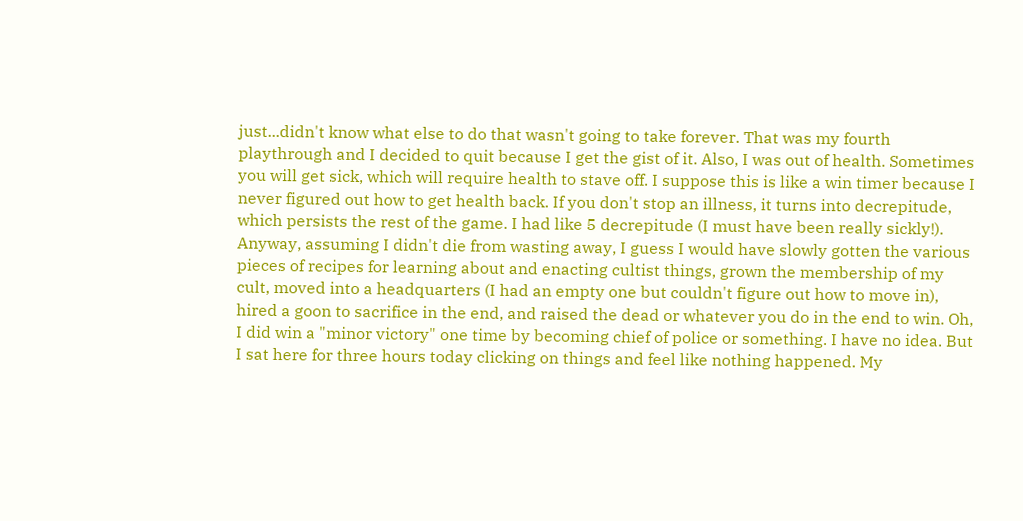just...didn't know what else to do that wasn't going to take forever. That was my fourth playthrough and I decided to quit because I get the gist of it. Also, I was out of health. Sometimes you will get sick, which will require health to stave off. I suppose this is like a win timer because I never figured out how to get health back. If you don't stop an illness, it turns into decrepitude, which persists the rest of the game. I had like 5 decrepitude (I must have been really sickly!). Anyway, assuming I didn't die from wasting away, I guess I would have slowly gotten the various pieces of recipes for learning about and enacting cultist things, grown the membership of my cult, moved into a headquarters (I had an empty one but couldn't figure out how to move in), hired a goon to sacrifice in the end, and raised the dead or whatever you do in the end to win. Oh, I did win a "minor victory" one time by becoming chief of police or something. I have no idea. But I sat here for three hours today clicking on things and feel like nothing happened. My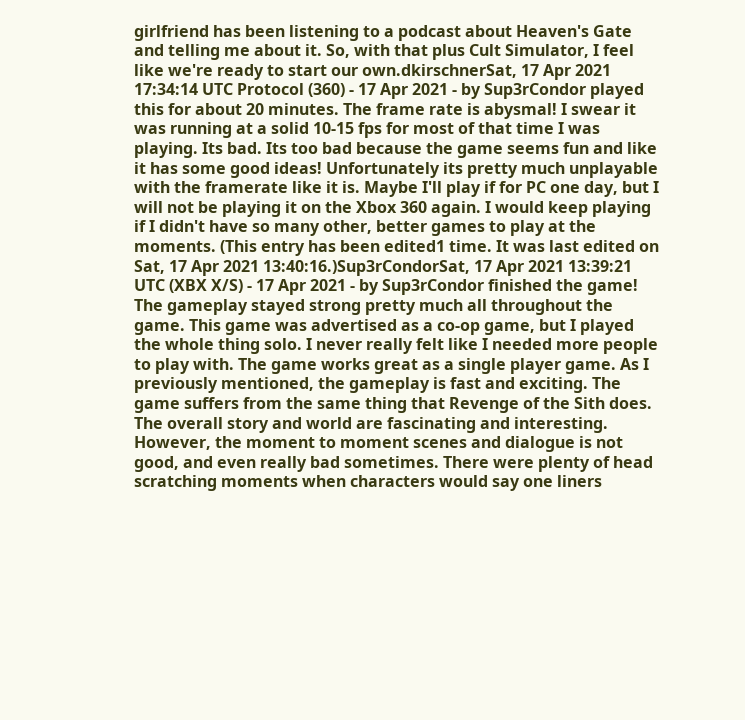girlfriend has been listening to a podcast about Heaven's Gate and telling me about it. So, with that plus Cult Simulator, I feel like we're ready to start our own.dkirschnerSat, 17 Apr 2021 17:34:14 UTC Protocol (360) - 17 Apr 2021 - by Sup3rCondor played this for about 20 minutes. The frame rate is abysmal! I swear it was running at a solid 10-15 fps for most of that time I was playing. Its bad. Its too bad because the game seems fun and like it has some good ideas! Unfortunately its pretty much unplayable with the framerate like it is. Maybe I'll play if for PC one day, but I will not be playing it on the Xbox 360 again. I would keep playing if I didn't have so many other, better games to play at the moments. (This entry has been edited1 time. It was last edited on Sat, 17 Apr 2021 13:40:16.)Sup3rCondorSat, 17 Apr 2021 13:39:21 UTC (XBX X/S) - 17 Apr 2021 - by Sup3rCondor finished the game! The gameplay stayed strong pretty much all throughout the game. This game was advertised as a co-op game, but I played the whole thing solo. I never really felt like I needed more people to play with. The game works great as a single player game. As I previously mentioned, the gameplay is fast and exciting. The game suffers from the same thing that Revenge of the Sith does. The overall story and world are fascinating and interesting. However, the moment to moment scenes and dialogue is not good, and even really bad sometimes. There were plenty of head scratching moments when characters would say one liners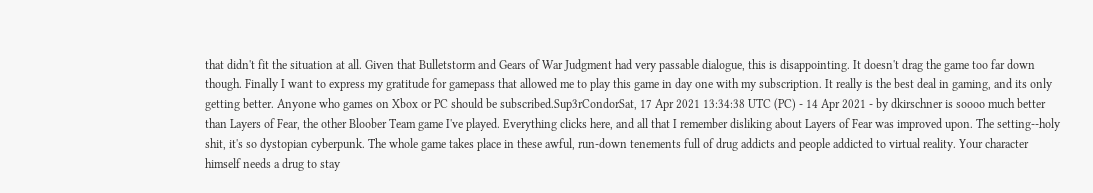that didn't fit the situation at all. Given that Bulletstorm and Gears of War Judgment had very passable dialogue, this is disappointing. It doesn't drag the game too far down though. Finally I want to express my gratitude for gamepass that allowed me to play this game in day one with my subscription. It really is the best deal in gaming, and its only getting better. Anyone who games on Xbox or PC should be subscribed.Sup3rCondorSat, 17 Apr 2021 13:34:38 UTC (PC) - 14 Apr 2021 - by dkirschner is soooo much better than Layers of Fear, the other Bloober Team game I've played. Everything clicks here, and all that I remember disliking about Layers of Fear was improved upon. The setting--holy shit, it's so dystopian cyberpunk. The whole game takes place in these awful, run-down tenements full of drug addicts and people addicted to virtual reality. Your character himself needs a drug to stay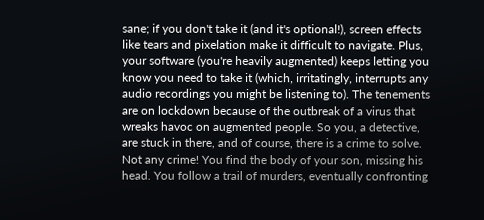sane; if you don't take it (and it's optional!), screen effects like tears and pixelation make it difficult to navigate. Plus, your software (you're heavily augmented) keeps letting you know you need to take it (which, irritatingly, interrupts any audio recordings you might be listening to). The tenements are on lockdown because of the outbreak of a virus that wreaks havoc on augmented people. So you, a detective, are stuck in there, and of course, there is a crime to solve. Not any crime! You find the body of your son, missing his head. You follow a trail of murders, eventually confronting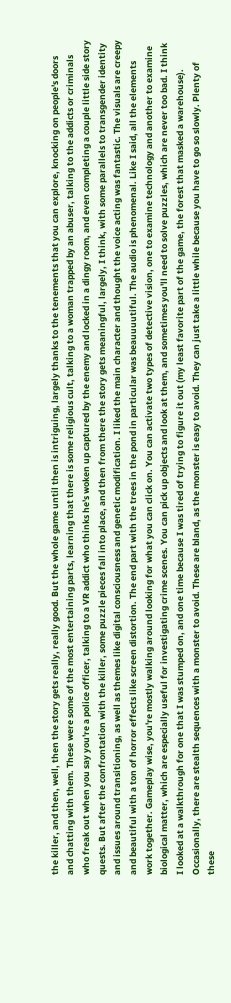the killer, and then, well, then the story gets really, really good. But the whole game until then is intriguing, largely thanks to the tenements that you can explore, knocking on people's doors and chatting with them. These were some of the most entertaining parts, learning that there is some religious cult, talking to a woman trapped by an abuser, talking to the addicts or criminals who freak out when you say you're a police officer, talking to a VR addict who thinks he's woken up captured by the enemy and locked in a dingy room, and even completing a couple little side story quests. But after the confrontation with the killer, some puzzle pieces fall into place, and then from there the story gets meaningful, largely, I think, with some parallels to transgender identity and issues around transitioning, as well as themes like digital consciousness and genetic modification. I liked the main character and thought the voice acting was fantastic. The visuals are creepy and beautiful with a ton of horror effects like screen distortion. The end part with the trees in the pond in particular was beauuuutiful. The audio is phenomenal. Like I said, all the elements work together. Gameplay wise, you're mostly walking around looking for what you can click on. You can activate two types of detective vision, one to examine technology and another to examine biological matter, which are especially useful for investigating crime scenes. You can pick up objects and look at them, and sometimes you'll need to solve puzzles, which are never too bad. I think I looked at a walkthrough for one that I was stumped on, and one time because I was tired of trying to figure it out (my least favorite part of the game, the forest that masked a warehouse). Occasionally, there are stealth sequences with a monster to avoid. These are bland, as the monster is easy to avoid. They can just take a little while because you have to go so slowly. Plenty of these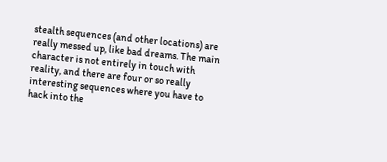stealth sequences (and other locations) are really messed up, like bad dreams. The main character is not entirely in touch with reality, and there are four or so really interesting sequences where you have to hack into the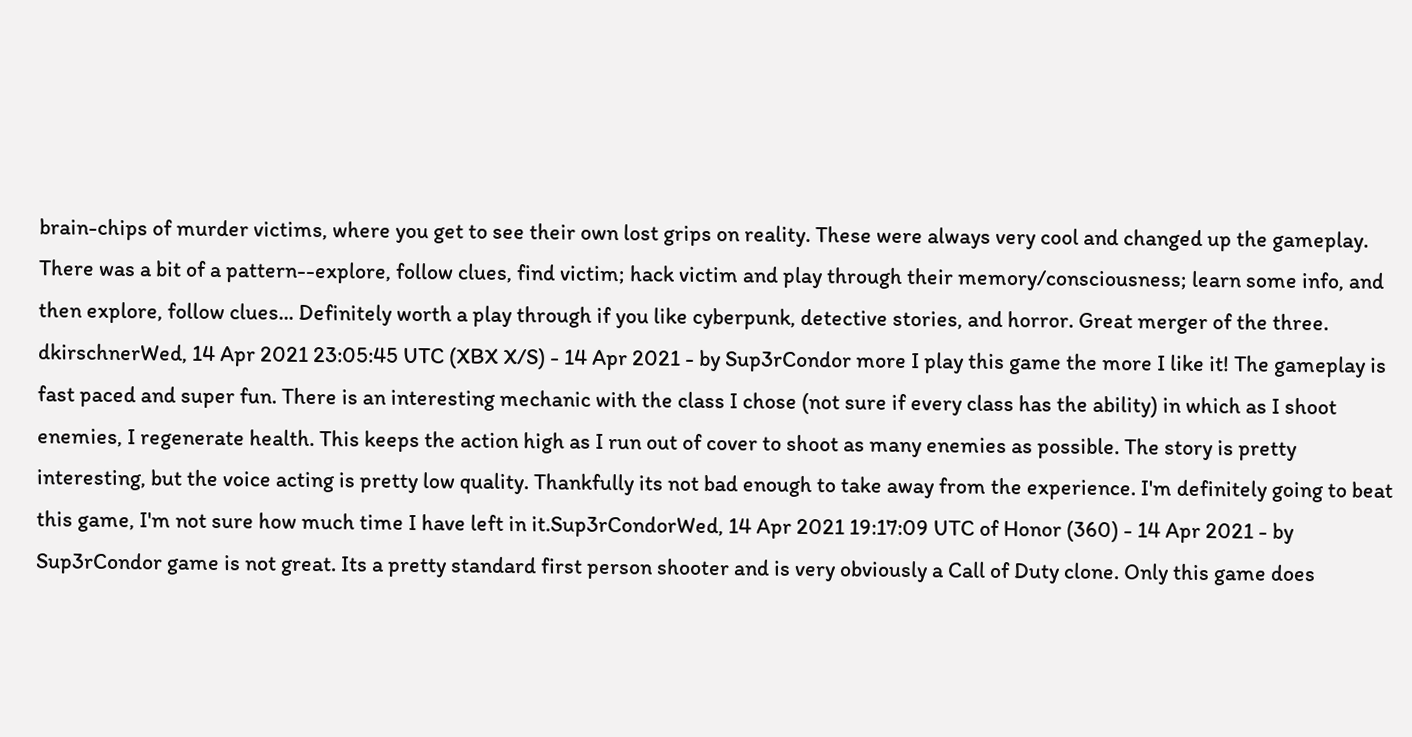brain-chips of murder victims, where you get to see their own lost grips on reality. These were always very cool and changed up the gameplay. There was a bit of a pattern--explore, follow clues, find victim; hack victim and play through their memory/consciousness; learn some info, and then explore, follow clues... Definitely worth a play through if you like cyberpunk, detective stories, and horror. Great merger of the three. dkirschnerWed, 14 Apr 2021 23:05:45 UTC (XBX X/S) - 14 Apr 2021 - by Sup3rCondor more I play this game the more I like it! The gameplay is fast paced and super fun. There is an interesting mechanic with the class I chose (not sure if every class has the ability) in which as I shoot enemies, I regenerate health. This keeps the action high as I run out of cover to shoot as many enemies as possible. The story is pretty interesting, but the voice acting is pretty low quality. Thankfully its not bad enough to take away from the experience. I'm definitely going to beat this game, I'm not sure how much time I have left in it.Sup3rCondorWed, 14 Apr 2021 19:17:09 UTC of Honor (360) - 14 Apr 2021 - by Sup3rCondor game is not great. Its a pretty standard first person shooter and is very obviously a Call of Duty clone. Only this game does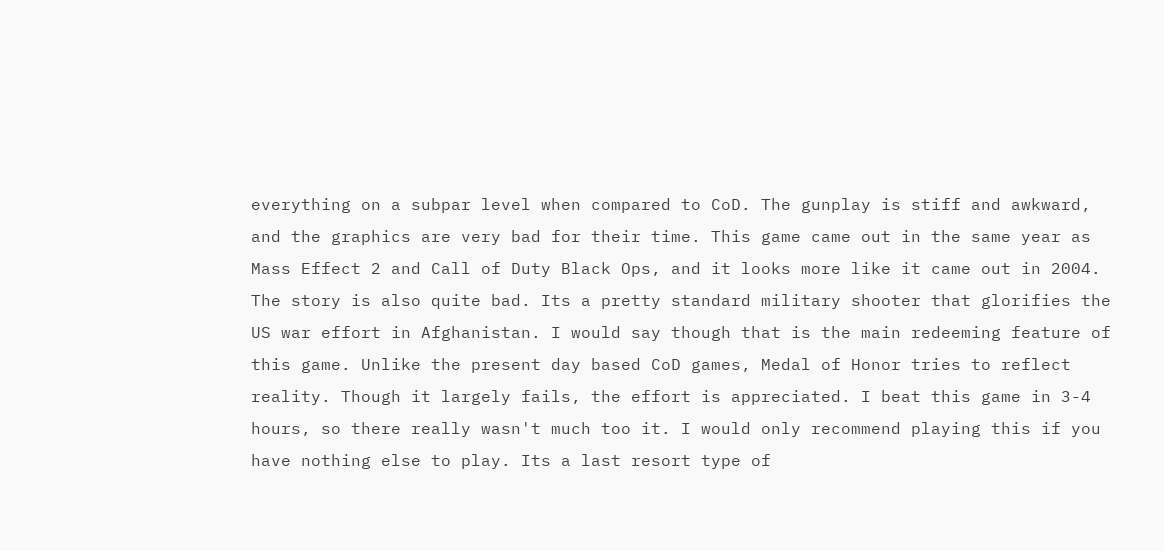everything on a subpar level when compared to CoD. The gunplay is stiff and awkward, and the graphics are very bad for their time. This game came out in the same year as Mass Effect 2 and Call of Duty Black Ops, and it looks more like it came out in 2004. The story is also quite bad. Its a pretty standard military shooter that glorifies the US war effort in Afghanistan. I would say though that is the main redeeming feature of this game. Unlike the present day based CoD games, Medal of Honor tries to reflect reality. Though it largely fails, the effort is appreciated. I beat this game in 3-4 hours, so there really wasn't much too it. I would only recommend playing this if you have nothing else to play. Its a last resort type of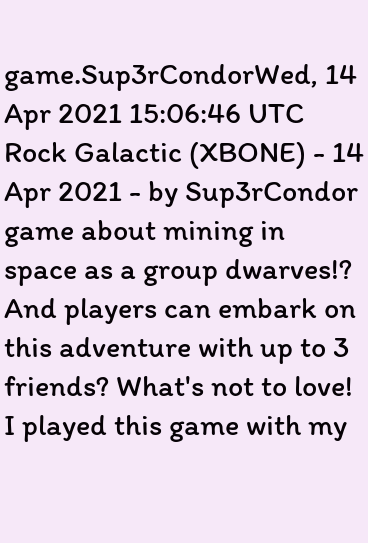game.Sup3rCondorWed, 14 Apr 2021 15:06:46 UTC Rock Galactic (XBONE) - 14 Apr 2021 - by Sup3rCondor game about mining in space as a group dwarves!? And players can embark on this adventure with up to 3 friends? What's not to love! I played this game with my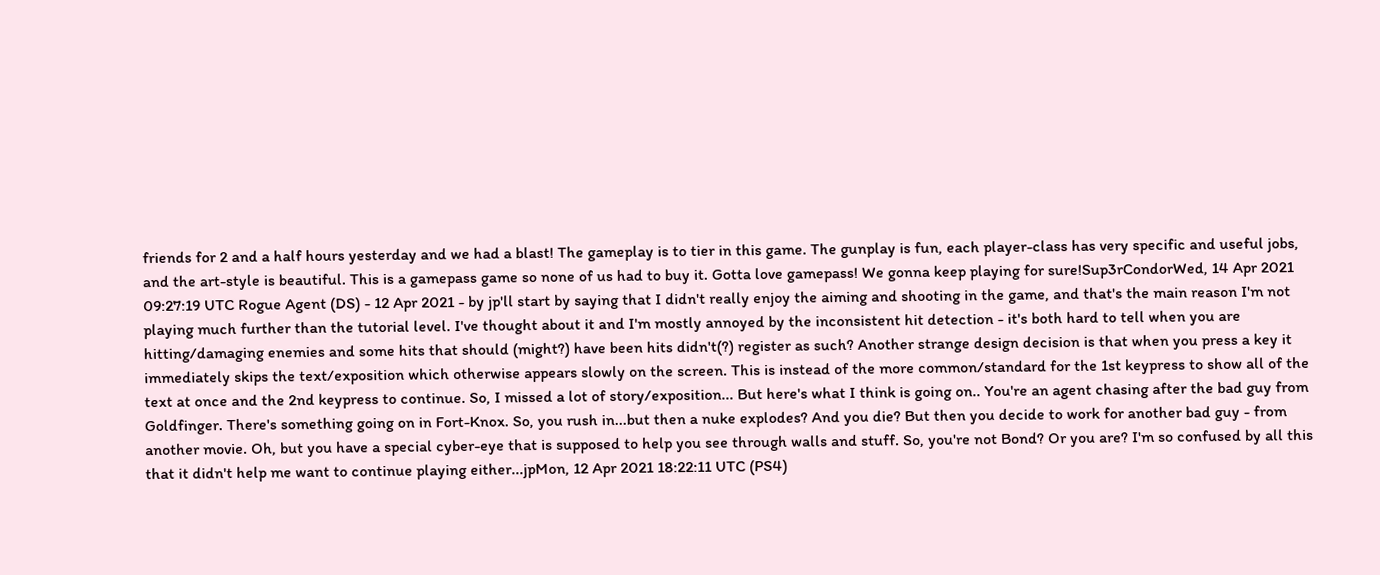friends for 2 and a half hours yesterday and we had a blast! The gameplay is to tier in this game. The gunplay is fun, each player-class has very specific and useful jobs, and the art-style is beautiful. This is a gamepass game so none of us had to buy it. Gotta love gamepass! We gonna keep playing for sure!Sup3rCondorWed, 14 Apr 2021 09:27:19 UTC Rogue Agent (DS) - 12 Apr 2021 - by jp'll start by saying that I didn't really enjoy the aiming and shooting in the game, and that's the main reason I'm not playing much further than the tutorial level. I've thought about it and I'm mostly annoyed by the inconsistent hit detection - it's both hard to tell when you are hitting/damaging enemies and some hits that should (might?) have been hits didn't(?) register as such? Another strange design decision is that when you press a key it immediately skips the text/exposition which otherwise appears slowly on the screen. This is instead of the more common/standard for the 1st keypress to show all of the text at once and the 2nd keypress to continue. So, I missed a lot of story/exposition... But here's what I think is going on.. You're an agent chasing after the bad guy from Goldfinger. There's something going on in Fort-Knox. So, you rush in...but then a nuke explodes? And you die? But then you decide to work for another bad guy - from another movie. Oh, but you have a special cyber-eye that is supposed to help you see through walls and stuff. So, you're not Bond? Or you are? I'm so confused by all this that it didn't help me want to continue playing either...jpMon, 12 Apr 2021 18:22:11 UTC (PS4)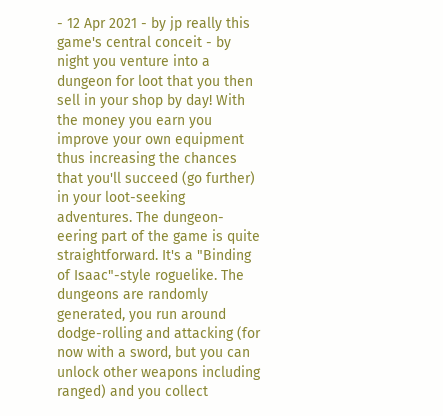- 12 Apr 2021 - by jp really this game's central conceit - by night you venture into a dungeon for loot that you then sell in your shop by day! With the money you earn you improve your own equipment thus increasing the chances that you'll succeed (go further) in your loot-seeking adventures. The dungeon-eering part of the game is quite straightforward. It's a "Binding of Isaac"-style roguelike. The dungeons are randomly generated, you run around dodge-rolling and attacking (for now with a sword, but you can unlock other weapons including ranged) and you collect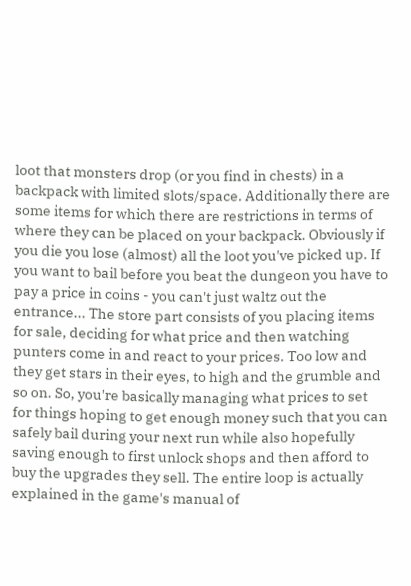loot that monsters drop (or you find in chests) in a backpack with limited slots/space. Additionally there are some items for which there are restrictions in terms of where they can be placed on your backpack. Obviously if you die you lose (almost) all the loot you've picked up. If you want to bail before you beat the dungeon you have to pay a price in coins - you can't just waltz out the entrance... The store part consists of you placing items for sale, deciding for what price and then watching punters come in and react to your prices. Too low and they get stars in their eyes, to high and the grumble and so on. So, you're basically managing what prices to set for things hoping to get enough money such that you can safely bail during your next run while also hopefully saving enough to first unlock shops and then afford to buy the upgrades they sell. The entire loop is actually explained in the game's manual of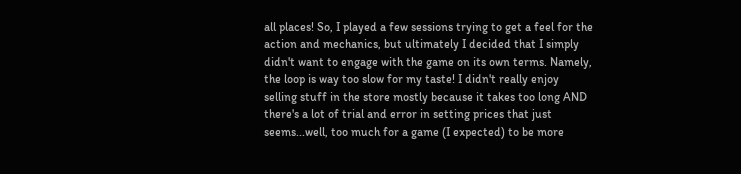all places! So, I played a few sessions trying to get a feel for the action and mechanics, but ultimately I decided that I simply didn't want to engage with the game on its own terms. Namely, the loop is way too slow for my taste! I didn't really enjoy selling stuff in the store mostly because it takes too long AND there's a lot of trial and error in setting prices that just seems...well, too much for a game (I expected) to be more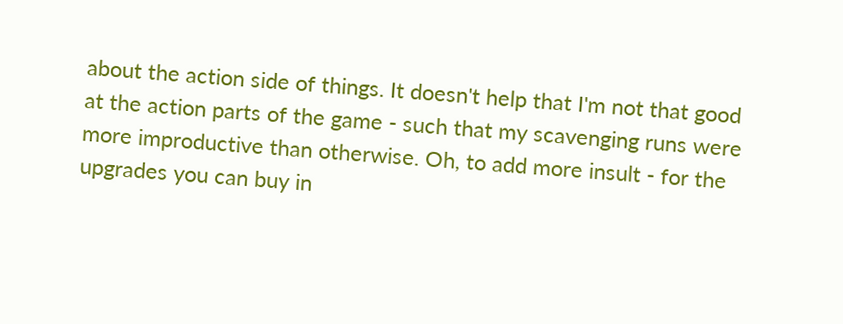about the action side of things. It doesn't help that I'm not that good at the action parts of the game - such that my scavenging runs were more improductive than otherwise. Oh, to add more insult - for the upgrades you can buy in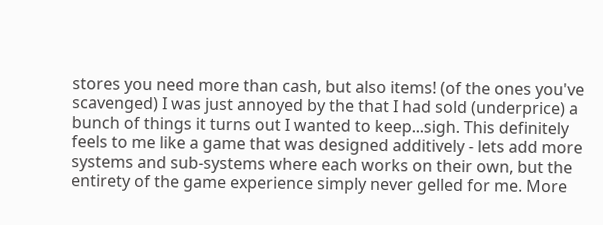stores you need more than cash, but also items! (of the ones you've scavenged) I was just annoyed by the that I had sold (underprice) a bunch of things it turns out I wanted to keep...sigh. This definitely feels to me like a game that was designed additively - lets add more systems and sub-systems where each works on their own, but the entirety of the game experience simply never gelled for me. More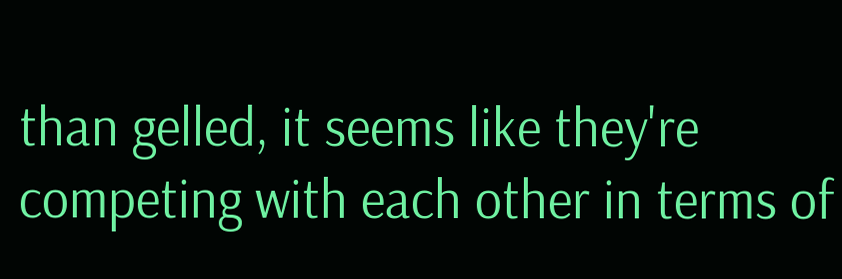than gelled, it seems like they're competing with each other in terms of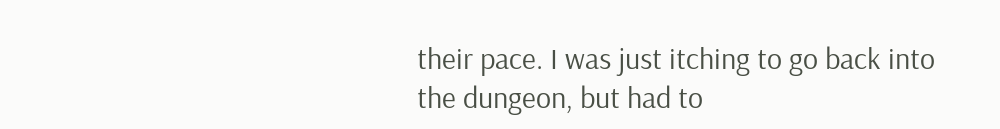their pace. I was just itching to go back into the dungeon, but had to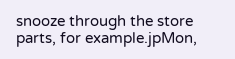snooze through the store parts, for example.jpMon,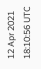12 Apr 2021 18:10:56 UTC